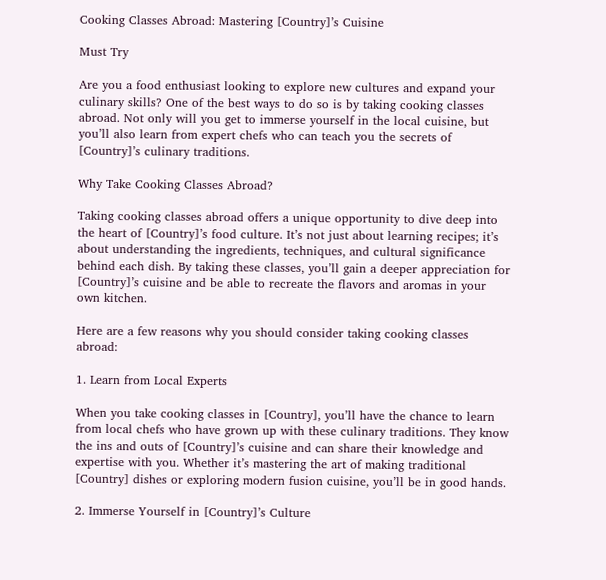Cooking Classes Abroad: Mastering [Country]’s Cuisine

Must Try

Are you a food enthusiast looking to explore new cultures and expand your culinary skills? One of the best ways to do so is by taking cooking classes abroad. Not only will you get to immerse yourself in the local cuisine, but you’ll also learn from expert chefs who can teach you the secrets of [Country]’s culinary traditions.

Why Take Cooking Classes Abroad?

Taking cooking classes abroad offers a unique opportunity to dive deep into the heart of [Country]’s food culture. It’s not just about learning recipes; it’s about understanding the ingredients, techniques, and cultural significance behind each dish. By taking these classes, you’ll gain a deeper appreciation for [Country]’s cuisine and be able to recreate the flavors and aromas in your own kitchen.

Here are a few reasons why you should consider taking cooking classes abroad:

1. Learn from Local Experts

When you take cooking classes in [Country], you’ll have the chance to learn from local chefs who have grown up with these culinary traditions. They know the ins and outs of [Country]’s cuisine and can share their knowledge and expertise with you. Whether it’s mastering the art of making traditional [Country] dishes or exploring modern fusion cuisine, you’ll be in good hands.

2. Immerse Yourself in [Country]’s Culture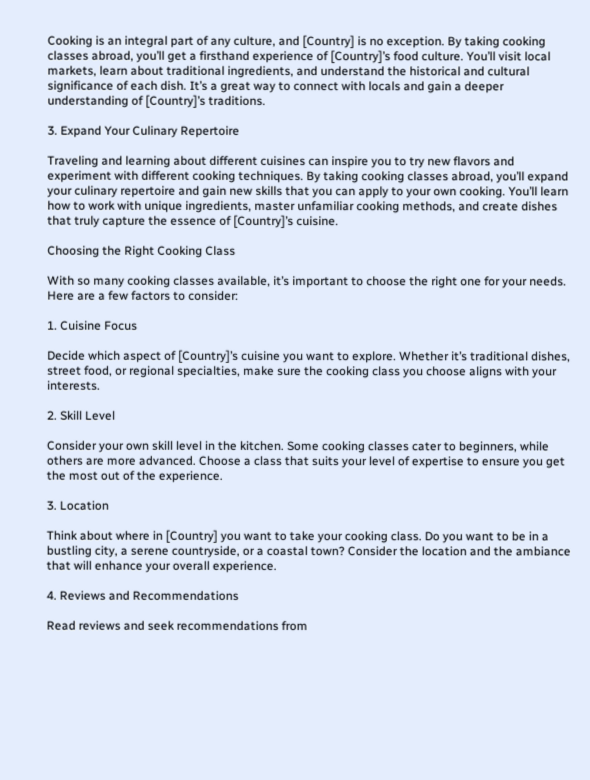Cooking is an integral part of any culture, and [Country] is no exception. By taking cooking classes abroad, you’ll get a firsthand experience of [Country]’s food culture. You’ll visit local markets, learn about traditional ingredients, and understand the historical and cultural significance of each dish. It’s a great way to connect with locals and gain a deeper understanding of [Country]’s traditions.

3. Expand Your Culinary Repertoire

Traveling and learning about different cuisines can inspire you to try new flavors and experiment with different cooking techniques. By taking cooking classes abroad, you’ll expand your culinary repertoire and gain new skills that you can apply to your own cooking. You’ll learn how to work with unique ingredients, master unfamiliar cooking methods, and create dishes that truly capture the essence of [Country]’s cuisine.

Choosing the Right Cooking Class

With so many cooking classes available, it’s important to choose the right one for your needs. Here are a few factors to consider:

1. Cuisine Focus

Decide which aspect of [Country]’s cuisine you want to explore. Whether it’s traditional dishes, street food, or regional specialties, make sure the cooking class you choose aligns with your interests.

2. Skill Level

Consider your own skill level in the kitchen. Some cooking classes cater to beginners, while others are more advanced. Choose a class that suits your level of expertise to ensure you get the most out of the experience.

3. Location

Think about where in [Country] you want to take your cooking class. Do you want to be in a bustling city, a serene countryside, or a coastal town? Consider the location and the ambiance that will enhance your overall experience.

4. Reviews and Recommendations

Read reviews and seek recommendations from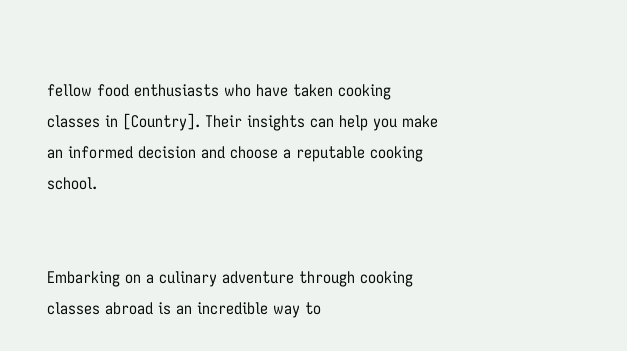fellow food enthusiasts who have taken cooking classes in [Country]. Their insights can help you make an informed decision and choose a reputable cooking school.


Embarking on a culinary adventure through cooking classes abroad is an incredible way to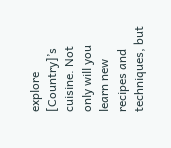explore [Country]’s cuisine. Not only will you learn new recipes and techniques, but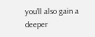you’ll also gain a deeper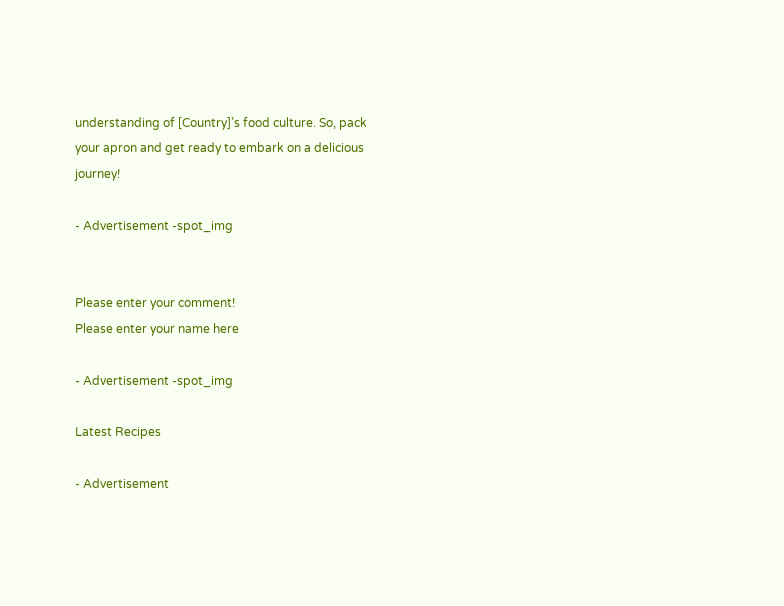understanding of [Country]’s food culture. So, pack your apron and get ready to embark on a delicious journey!

- Advertisement -spot_img


Please enter your comment!
Please enter your name here

- Advertisement -spot_img

Latest Recipes

- Advertisement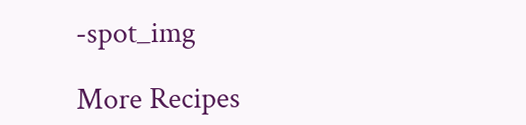-spot_img

More Recipes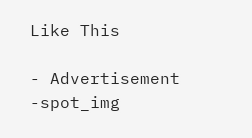Like This

- Advertisement -spot_img